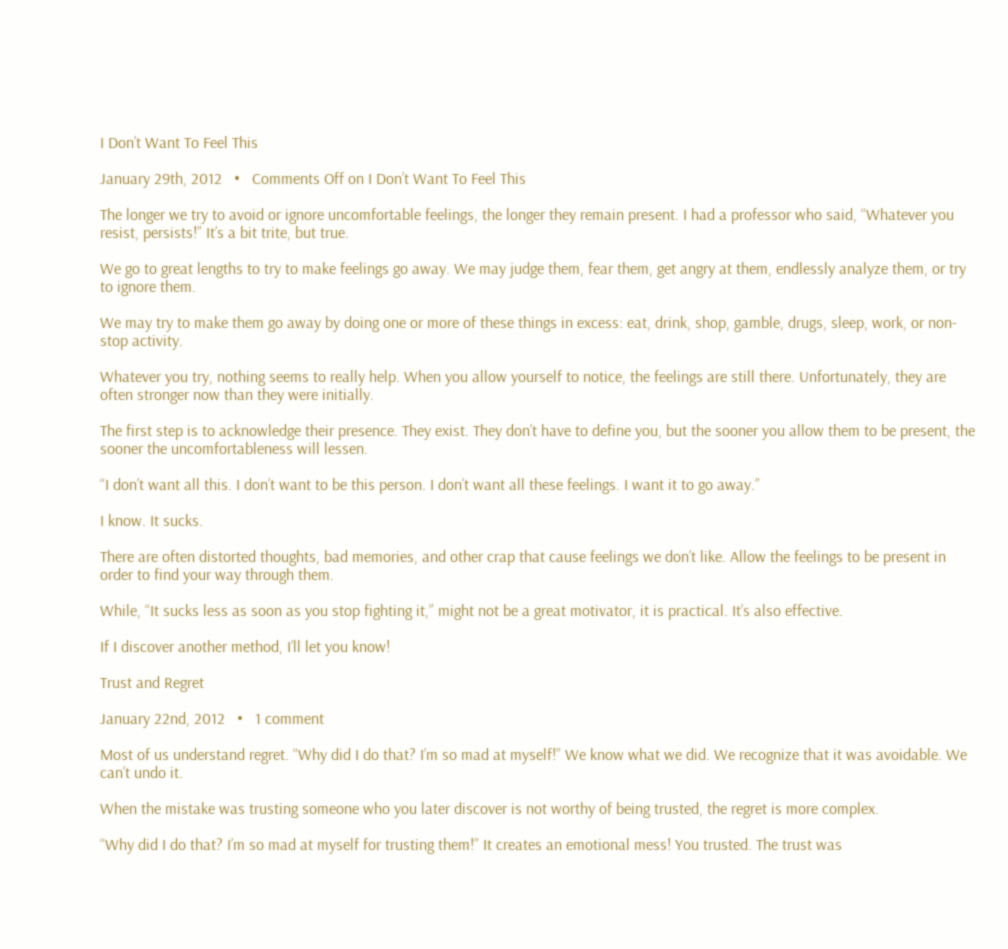I Don’t Want To Feel This

January 29th, 2012   •   Comments Off on I Don’t Want To Feel This

The longer we try to avoid or ignore uncomfortable feelings, the longer they remain present. I had a professor who said, “Whatever you resist, persists!” It’s a bit trite, but true.

We go to great lengths to try to make feelings go away. We may judge them, fear them, get angry at them, endlessly analyze them, or try to ignore them.

We may try to make them go away by doing one or more of these things in excess: eat, drink, shop, gamble, drugs, sleep, work, or non-stop activity.

Whatever you try, nothing seems to really help. When you allow yourself to notice, the feelings are still there. Unfortunately, they are often stronger now than they were initially.

The first step is to acknowledge their presence. They exist. They don’t have to define you, but the sooner you allow them to be present, the sooner the uncomfortableness will lessen.

“I don’t want all this. I don’t want to be this person. I don’t want all these feelings. I want it to go away.”

I know. It sucks.

There are often distorted thoughts, bad memories, and other crap that cause feelings we don’t like. Allow the feelings to be present in order to find your way through them.

While, “It sucks less as soon as you stop fighting it,” might not be a great motivator, it is practical. It’s also effective.

If I discover another method, I’ll let you know!

Trust and Regret

January 22nd, 2012   •   1 comment

Most of us understand regret. “Why did I do that? I’m so mad at myself!” We know what we did. We recognize that it was avoidable. We can’t undo it.

When the mistake was trusting someone who you later discover is not worthy of being trusted, the regret is more complex.

“Why did I do that? I’m so mad at myself for trusting them!” It creates an emotional mess! You trusted. The trust was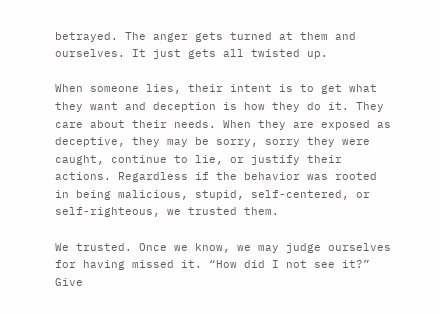betrayed. The anger gets turned at them and ourselves. It just gets all twisted up.

When someone lies, their intent is to get what they want and deception is how they do it. They care about their needs. When they are exposed as deceptive, they may be sorry, sorry they were caught, continue to lie, or justify their actions. Regardless if the behavior was rooted in being malicious, stupid, self-centered, or self-righteous, we trusted them.

We trusted. Once we know, we may judge ourselves for having missed it. “How did I not see it?” Give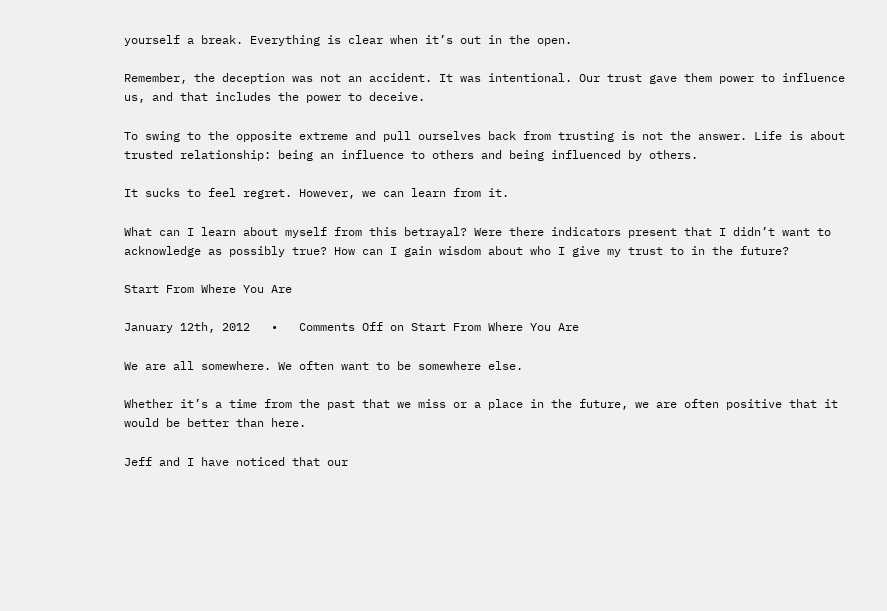yourself a break. Everything is clear when it’s out in the open.

Remember, the deception was not an accident. It was intentional. Our trust gave them power to influence us, and that includes the power to deceive.

To swing to the opposite extreme and pull ourselves back from trusting is not the answer. Life is about trusted relationship: being an influence to others and being influenced by others.

It sucks to feel regret. However, we can learn from it.

What can I learn about myself from this betrayal? Were there indicators present that I didn’t want to acknowledge as possibly true? How can I gain wisdom about who I give my trust to in the future?

Start From Where You Are

January 12th, 2012   •   Comments Off on Start From Where You Are

We are all somewhere. We often want to be somewhere else.

Whether it’s a time from the past that we miss or a place in the future, we are often positive that it would be better than here.

Jeff and I have noticed that our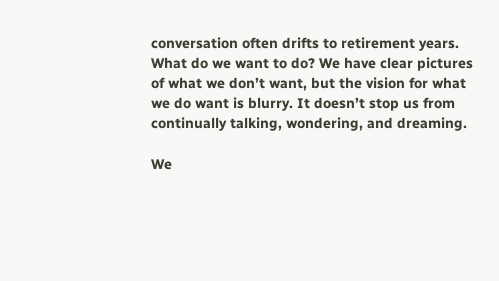conversation often drifts to retirement years. What do we want to do? We have clear pictures of what we don’t want, but the vision for what we do want is blurry. It doesn’t stop us from continually talking, wondering, and dreaming.

We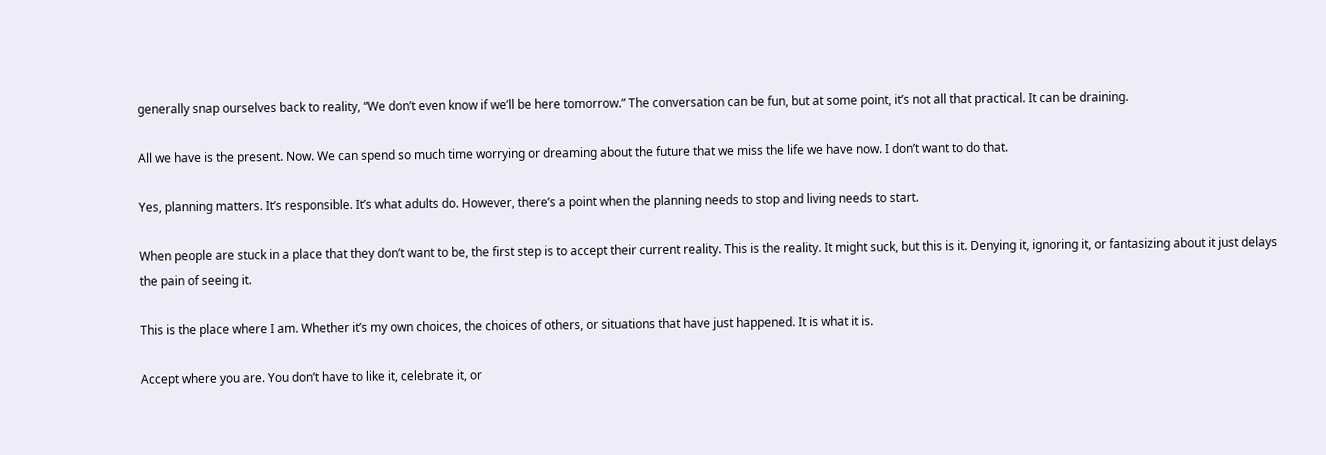generally snap ourselves back to reality, “We don’t even know if we’ll be here tomorrow.” The conversation can be fun, but at some point, it’s not all that practical. It can be draining.

All we have is the present. Now. We can spend so much time worrying or dreaming about the future that we miss the life we have now. I don’t want to do that.

Yes, planning matters. It’s responsible. It’s what adults do. However, there’s a point when the planning needs to stop and living needs to start.

When people are stuck in a place that they don’t want to be, the first step is to accept their current reality. This is the reality. It might suck, but this is it. Denying it, ignoring it, or fantasizing about it just delays the pain of seeing it.

This is the place where I am. Whether it’s my own choices, the choices of others, or situations that have just happened. It is what it is.

Accept where you are. You don’t have to like it, celebrate it, or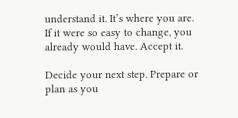understand it. It’s where you are. If it were so easy to change, you already would have. Accept it.

Decide your next step. Prepare or plan as you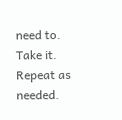need to. Take it. Repeat as needed.